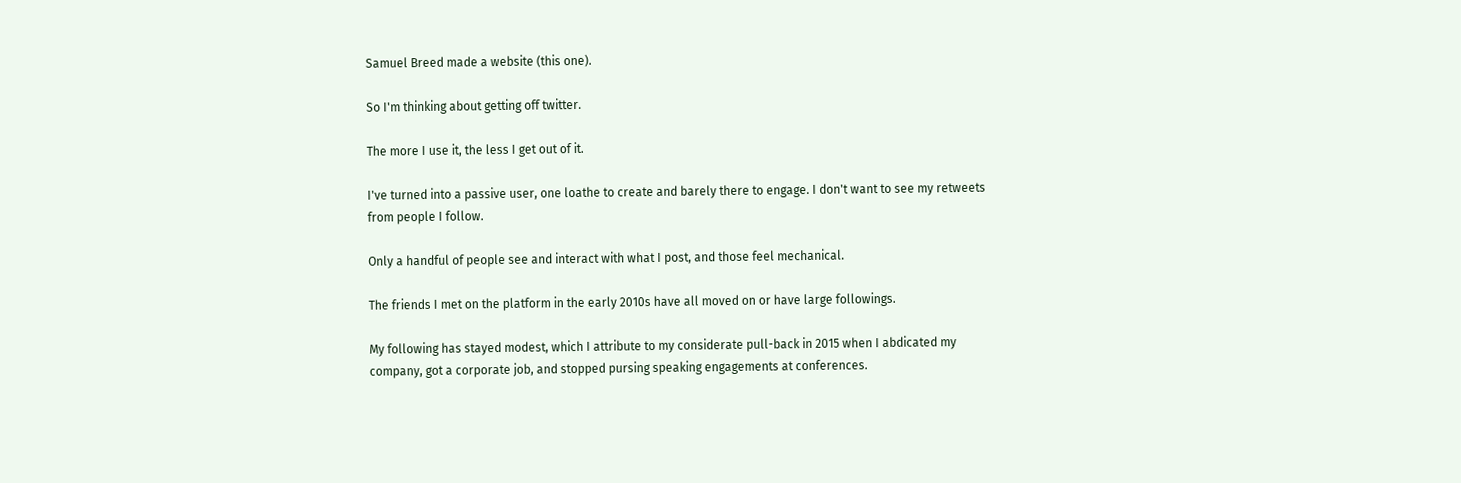Samuel Breed made a website (this one).

So I'm thinking about getting off twitter.

The more I use it, the less I get out of it.

I've turned into a passive user, one loathe to create and barely there to engage. I don't want to see my retweets from people I follow.

Only a handful of people see and interact with what I post, and those feel mechanical.

The friends I met on the platform in the early 2010s have all moved on or have large followings.

My following has stayed modest, which I attribute to my considerate pull-back in 2015 when I abdicated my company, got a corporate job, and stopped pursing speaking engagements at conferences.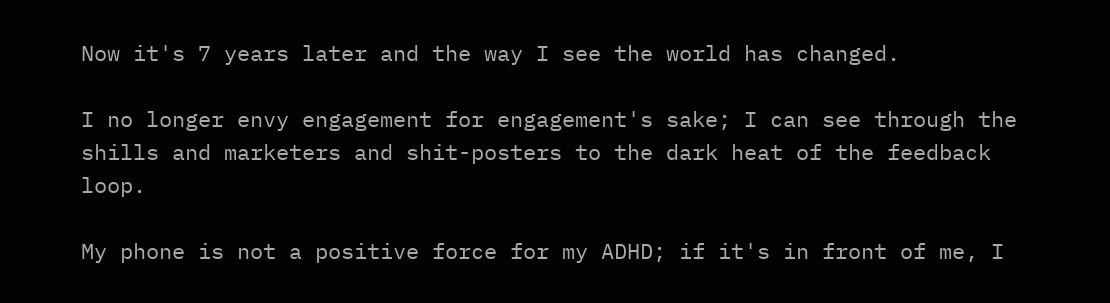Now it's 7 years later and the way I see the world has changed.

I no longer envy engagement for engagement's sake; I can see through the shills and marketers and shit-posters to the dark heat of the feedback loop.

My phone is not a positive force for my ADHD; if it's in front of me, I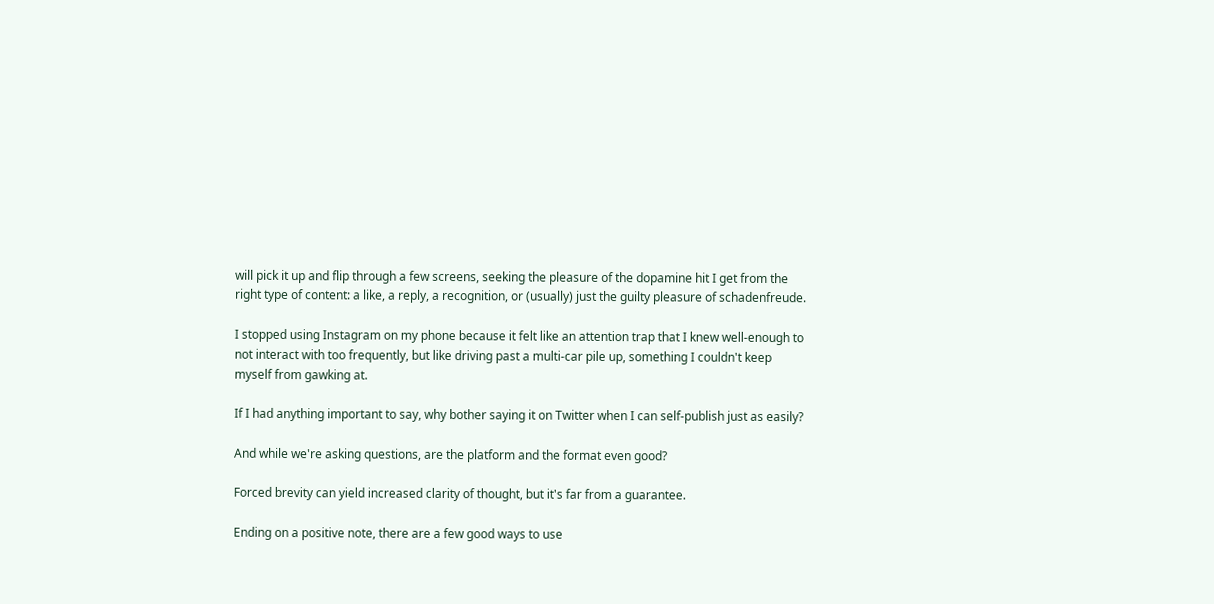will pick it up and flip through a few screens, seeking the pleasure of the dopamine hit I get from the right type of content: a like, a reply, a recognition, or (usually) just the guilty pleasure of schadenfreude.

I stopped using Instagram on my phone because it felt like an attention trap that I knew well-enough to not interact with too frequently, but like driving past a multi-car pile up, something I couldn't keep myself from gawking at.

If I had anything important to say, why bother saying it on Twitter when I can self-publish just as easily?

And while we're asking questions, are the platform and the format even good?

Forced brevity can yield increased clarity of thought, but it's far from a guarantee.

Ending on a positive note, there are a few good ways to use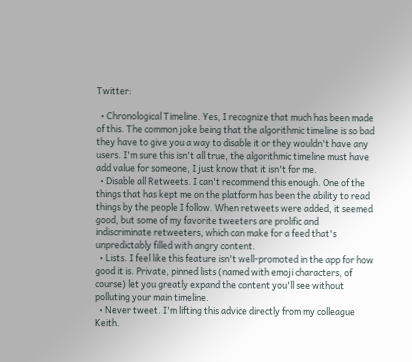Twitter:

  • Chronological Timeline. Yes, I recognize that much has been made of this. The common joke being that the algorithmic timeline is so bad they have to give you a way to disable it or they wouldn't have any users. I'm sure this isn't all true, the algorithmic timeline must have add value for someone, I just know that it isn't for me.
  • Disable all Retweets. I can't recommend this enough. One of the things that has kept me on the platform has been the ability to read things by the people I follow. When retweets were added, it seemed good, but some of my favorite tweeters are prolific and indiscriminate retweeters, which can make for a feed that's unpredictably filled with angry content.
  • Lists. I feel like this feature isn't well-promoted in the app for how good it is. Private, pinned lists (named with emoji characters, of course) let you greatly expand the content you'll see without polluting your main timeline.
  • Never tweet. I'm lifting this advice directly from my colleague Keith.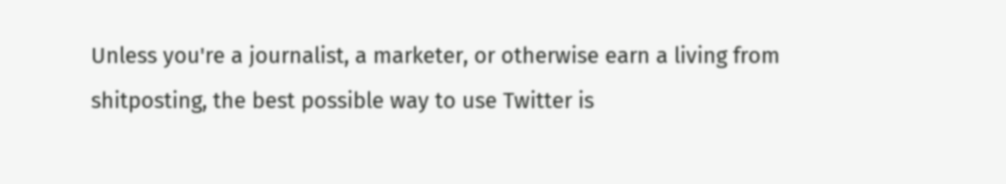Unless you're a journalist, a marketer, or otherwise earn a living from shitposting, the best possible way to use Twitter is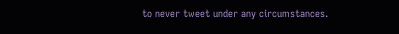to never tweet under any circumstances.